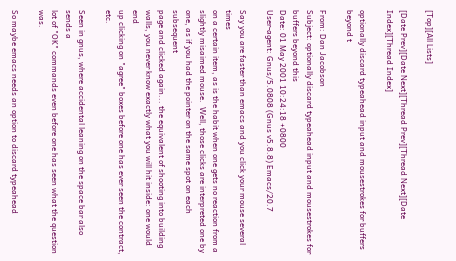[Top][All Lists]

[Date Prev][Date Next][Thread Prev][Thread Next][Date Index][Thread Index]

optionally discard typeahead input and mousestrokes for buffers beyond t

From: Dan Jacobson
Subject: optionally discard typeahead input and mousestrokes for buffers beyond this
Date: 01 May 2001 10:24:18 +0800
User-agent: Gnus/5.0808 (Gnus v5.8.8) Emacs/20.7

Say you are faster than emacs and you click your mouse several times
on a certain item, as is the habit when one gets no reaction from a
slightly misaimed mouse.  Well, those clicks are interpreted one by
one, as if you had the pointer on the same spot on each subsequent
page and clicked again... the equivalent of shooting into building
walls, you never know exactly what you will hit inside: one would end
up clicking on "agree" boxes before one has ever seen the contract, etc.

Seen in gnus, where accidental leaning on the space bar also sends a
lot of "OK" commands even before one has seen what the question was.

So maybe emacs needs an option to discard typeahead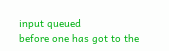input queued
before one has got to the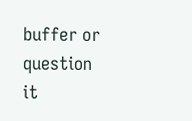buffer or question it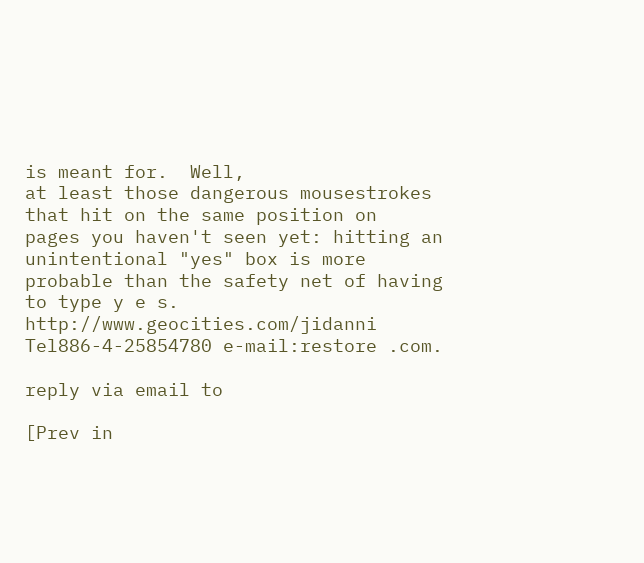is meant for.  Well,
at least those dangerous mousestrokes that hit on the same position on
pages you haven't seen yet: hitting an unintentional "yes" box is more
probable than the safety net of having to type y e s.
http://www.geocities.com/jidanni Tel886-4-25854780 e-mail:restore .com.

reply via email to

[Prev in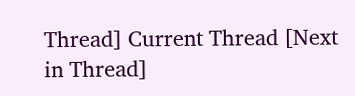Thread] Current Thread [Next in Thread]